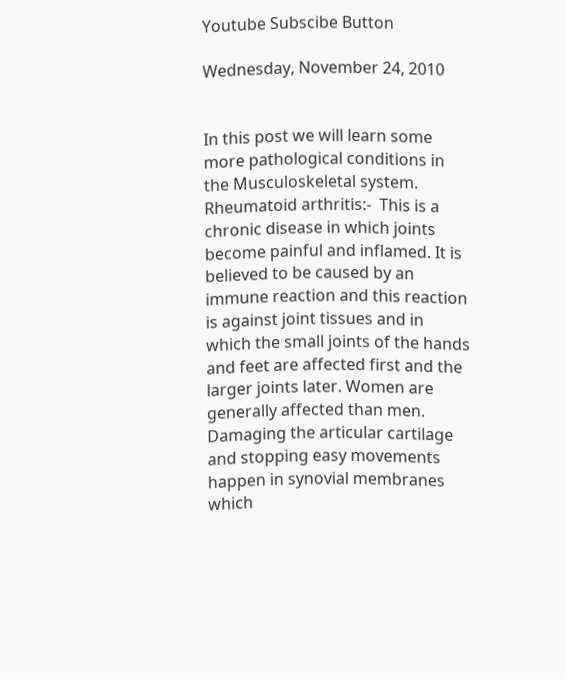Youtube Subscibe Button

Wednesday, November 24, 2010


In this post we will learn some more pathological conditions in the Musculoskeletal system. Rheumatoid arthritis:-  This is a chronic disease in which joints become painful and inflamed. It is believed to be caused by an immune reaction and this reaction is against joint tissues and in which the small joints of the hands and feet are affected first and the larger joints later. Women are generally affected than men. Damaging the articular cartilage and stopping easy movements happen in synovial membranes which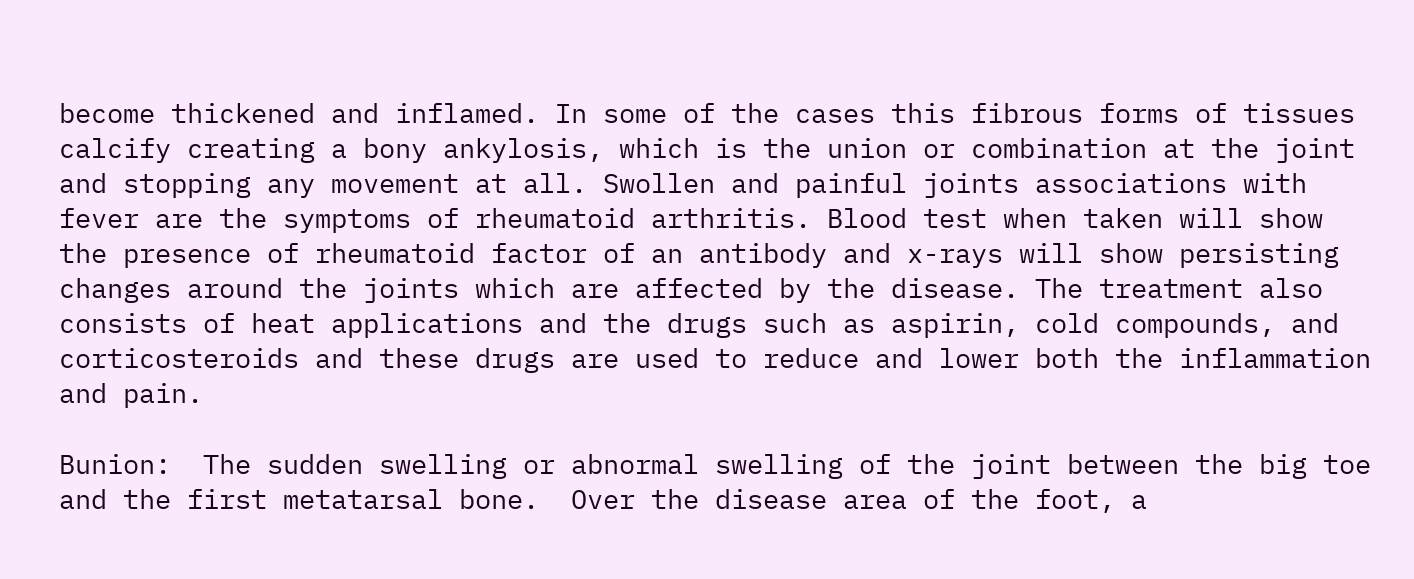become thickened and inflamed. In some of the cases this fibrous forms of tissues calcify creating a bony ankylosis, which is the union or combination at the joint and stopping any movement at all. Swollen and painful joints associations with fever are the symptoms of rheumatoid arthritis. Blood test when taken will show the presence of rheumatoid factor of an antibody and x-rays will show persisting changes around the joints which are affected by the disease. The treatment also consists of heat applications and the drugs such as aspirin, cold compounds, and corticosteroids and these drugs are used to reduce and lower both the inflammation and pain.

Bunion:  The sudden swelling or abnormal swelling of the joint between the big toe and the first metatarsal bone.  Over the disease area of the foot, a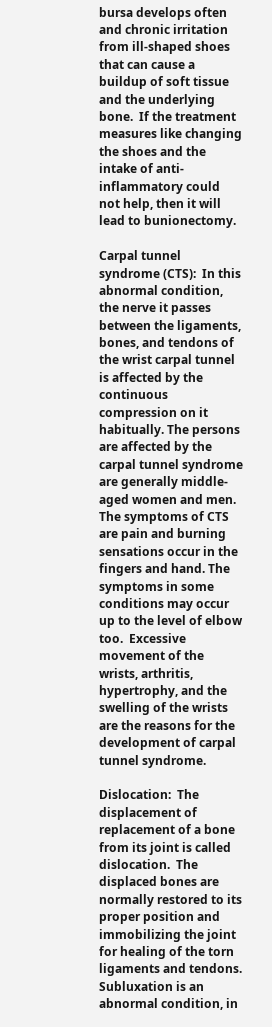bursa develops often and chronic irritation from ill-shaped shoes that can cause a buildup of soft tissue and the underlying bone.  If the treatment measures like changing the shoes and the intake of anti-inflammatory could not help, then it will lead to bunionectomy.

Carpal tunnel syndrome (CTS):  In this abnormal condition, the nerve it passes between the ligaments, bones, and tendons of the wrist carpal tunnel is affected by the continuous compression on it habitually. The persons are affected by the carpal tunnel syndrome are generally middle-aged women and men.  The symptoms of CTS are pain and burning sensations occur in the fingers and hand. The symptoms in some conditions may occur up to the level of elbow too.  Excessive movement of the wrists, arthritis, hypertrophy, and the swelling of the wrists are the reasons for the development of carpal tunnel syndrome.

Dislocation:  The displacement of replacement of a bone from its joint is called dislocation.  The displaced bones are normally restored to its proper position and immobilizing the joint for healing of the torn ligaments and tendons.  Subluxation is an abnormal condition, in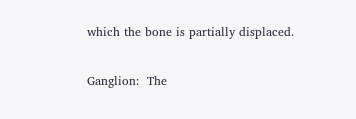which the bone is partially displaced.

Ganglion:  The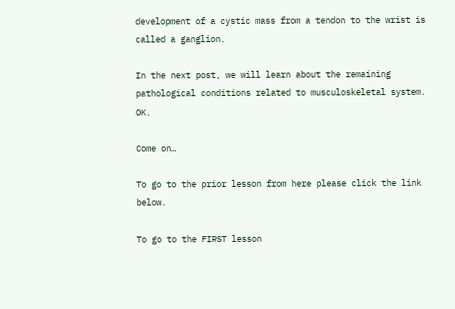development of a cystic mass from a tendon to the wrist is called a ganglion.

In the next post, we will learn about the remaining pathological conditions related to musculoskeletal system. OK.

Come on…

To go to the prior lesson from here please click the link below.

To go to the FIRST lesson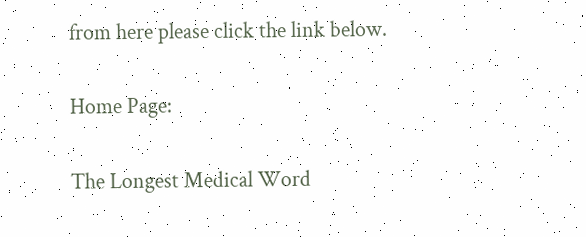from here please click the link below.

Home Page:

The Longest Medical Word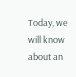Today, we will know about an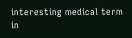interesting medical term in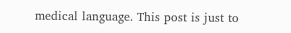medical language. This post is just to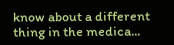know about a different thing in the medica...